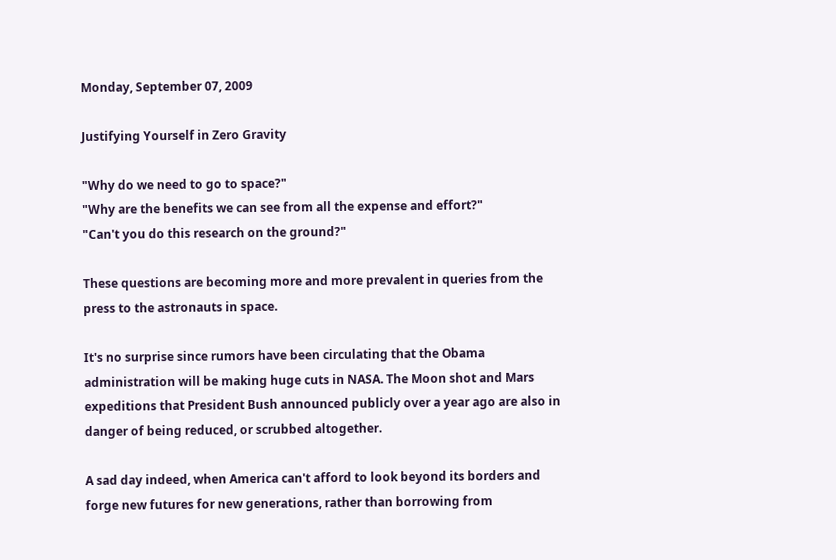Monday, September 07, 2009

Justifying Yourself in Zero Gravity

"Why do we need to go to space?"
"Why are the benefits we can see from all the expense and effort?"
"Can't you do this research on the ground?"

These questions are becoming more and more prevalent in queries from the press to the astronauts in space.

It's no surprise since rumors have been circulating that the Obama administration will be making huge cuts in NASA. The Moon shot and Mars expeditions that President Bush announced publicly over a year ago are also in danger of being reduced, or scrubbed altogether.

A sad day indeed, when America can't afford to look beyond its borders and forge new futures for new generations, rather than borrowing from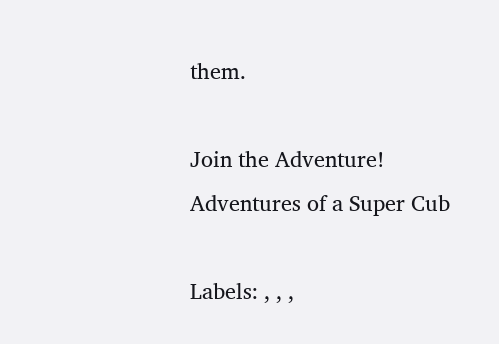them.

Join the Adventure!
Adventures of a Super Cub

Labels: , , ,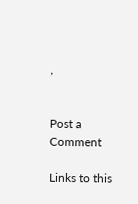,


Post a Comment

Links to this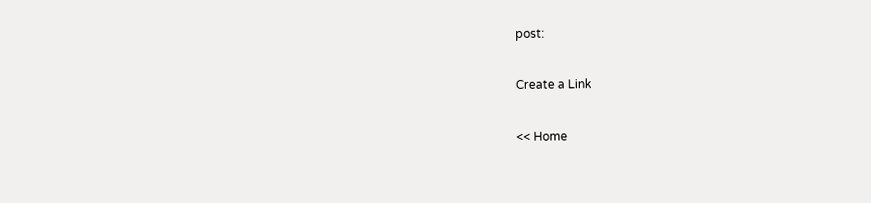post:

Create a Link

<< Home